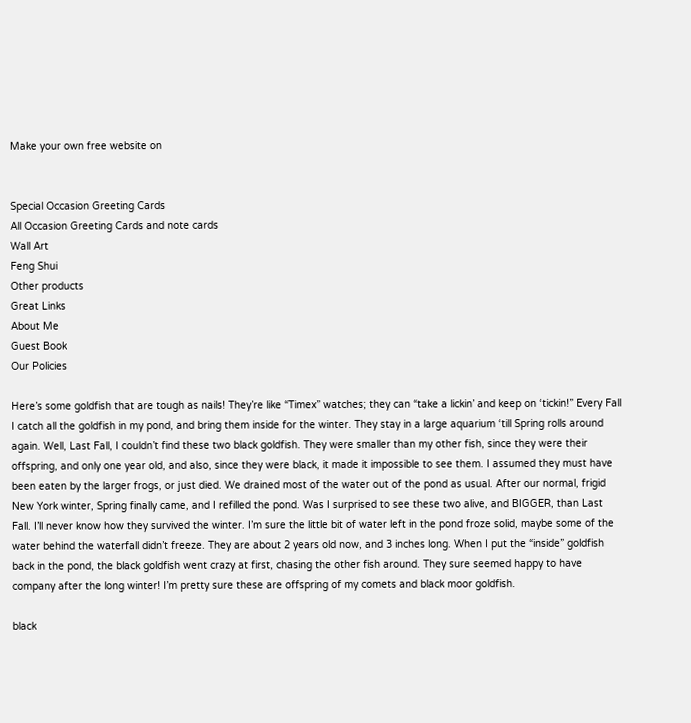Make your own free website on


Special Occasion Greeting Cards
All Occasion Greeting Cards and note cards
Wall Art
Feng Shui
Other products
Great Links
About Me
Guest Book
Our Policies

Here’s some goldfish that are tough as nails! They’re like “Timex” watches; they can “take a lickin’ and keep on ‘tickin!” Every Fall I catch all the goldfish in my pond, and bring them inside for the winter. They stay in a large aquarium ‘till Spring rolls around again. Well, Last Fall, I couldn’t find these two black goldfish. They were smaller than my other fish, since they were their offspring, and only one year old, and also, since they were black, it made it impossible to see them. I assumed they must have been eaten by the larger frogs, or just died. We drained most of the water out of the pond as usual. After our normal, frigid New York winter, Spring finally came, and I refilled the pond. Was I surprised to see these two alive, and BIGGER, than Last Fall. I’ll never know how they survived the winter. I’m sure the little bit of water left in the pond froze solid, maybe some of the water behind the waterfall didn’t freeze. They are about 2 years old now, and 3 inches long. When I put the “inside” goldfish back in the pond, the black goldfish went crazy at first, chasing the other fish around. They sure seemed happy to have company after the long winter! I’m pretty sure these are offspring of my comets and black moor goldfish.

black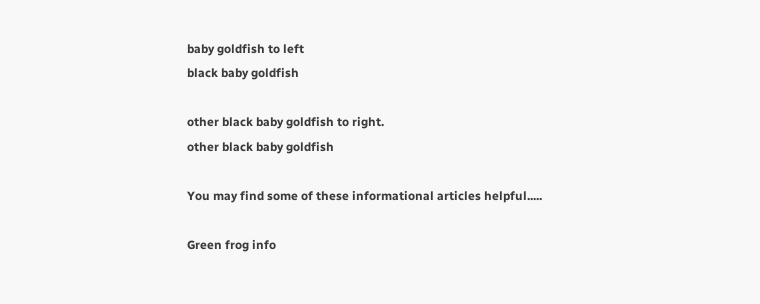baby goldfish to left
black baby goldfish

other black baby goldfish to right.
other black baby goldfish

You may find some of these informational articles helpful.....

Green frog info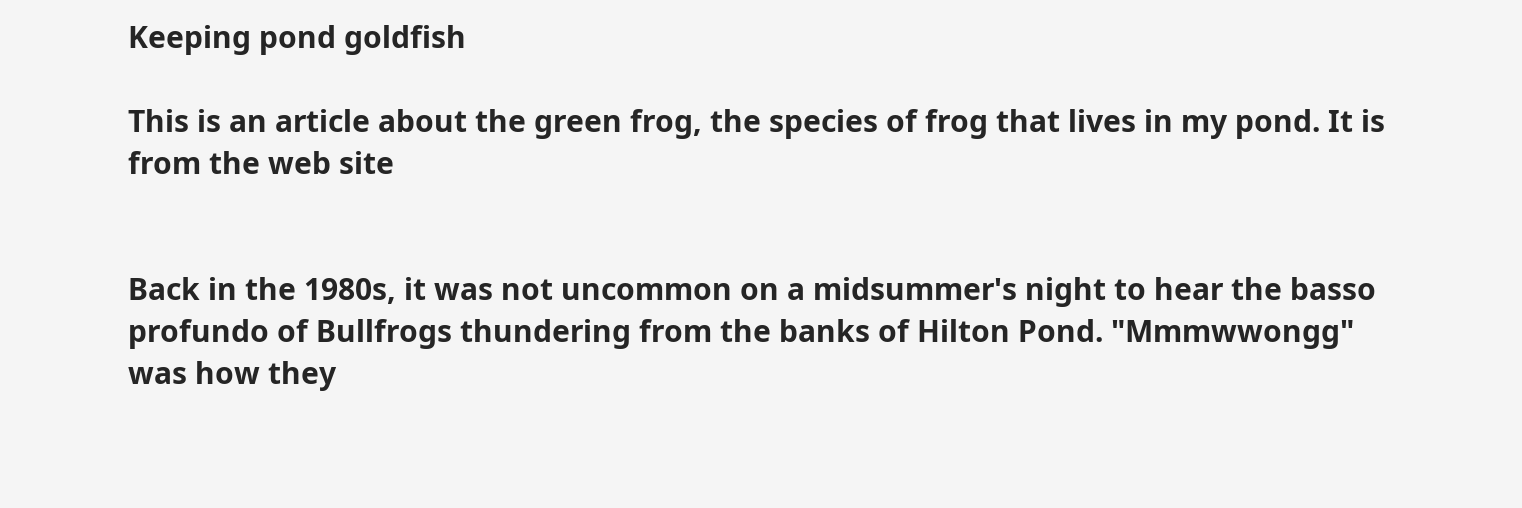Keeping pond goldfish

This is an article about the green frog, the species of frog that lives in my pond. It is from the web site


Back in the 1980s, it was not uncommon on a midsummer's night to hear the basso profundo of Bullfrogs thundering from the banks of Hilton Pond. "Mmmwwongg" was how they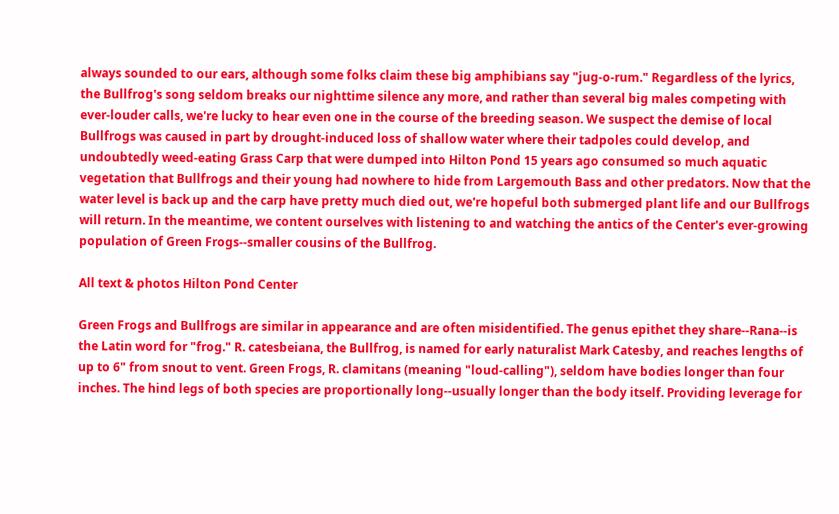always sounded to our ears, although some folks claim these big amphibians say "jug-o-rum." Regardless of the lyrics, the Bullfrog's song seldom breaks our nighttime silence any more, and rather than several big males competing with ever-louder calls, we're lucky to hear even one in the course of the breeding season. We suspect the demise of local Bullfrogs was caused in part by drought-induced loss of shallow water where their tadpoles could develop, and undoubtedly weed-eating Grass Carp that were dumped into Hilton Pond 15 years ago consumed so much aquatic vegetation that Bullfrogs and their young had nowhere to hide from Largemouth Bass and other predators. Now that the water level is back up and the carp have pretty much died out, we're hopeful both submerged plant life and our Bullfrogs will return. In the meantime, we content ourselves with listening to and watching the antics of the Center's ever-growing population of Green Frogs--smaller cousins of the Bullfrog.

All text & photos Hilton Pond Center

Green Frogs and Bullfrogs are similar in appearance and are often misidentified. The genus epithet they share--Rana--is the Latin word for "frog." R. catesbeiana, the Bullfrog, is named for early naturalist Mark Catesby, and reaches lengths of up to 6" from snout to vent. Green Frogs, R. clamitans (meaning "loud-calling"), seldom have bodies longer than four inches. The hind legs of both species are proportionally long--usually longer than the body itself. Providing leverage for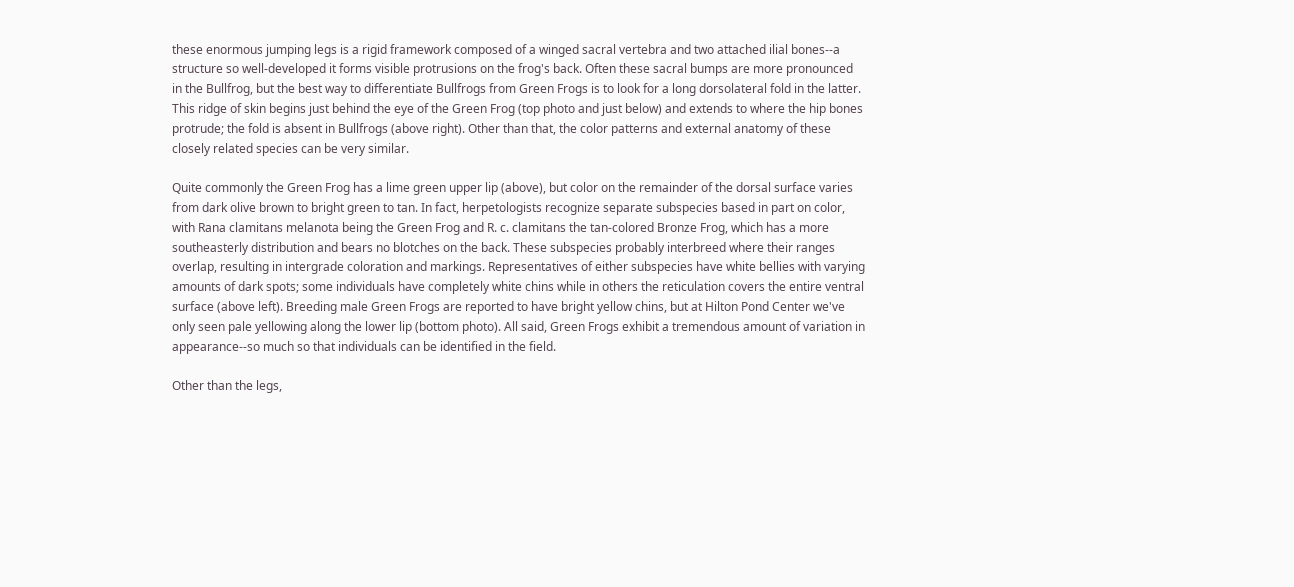these enormous jumping legs is a rigid framework composed of a winged sacral vertebra and two attached ilial bones--a structure so well-developed it forms visible protrusions on the frog's back. Often these sacral bumps are more pronounced in the Bullfrog, but the best way to differentiate Bullfrogs from Green Frogs is to look for a long dorsolateral fold in the latter. This ridge of skin begins just behind the eye of the Green Frog (top photo and just below) and extends to where the hip bones protrude; the fold is absent in Bullfrogs (above right). Other than that, the color patterns and external anatomy of these closely related species can be very similar.

Quite commonly the Green Frog has a lime green upper lip (above), but color on the remainder of the dorsal surface varies from dark olive brown to bright green to tan. In fact, herpetologists recognize separate subspecies based in part on color, with Rana clamitans melanota being the Green Frog and R. c. clamitans the tan-colored Bronze Frog, which has a more southeasterly distribution and bears no blotches on the back. These subspecies probably interbreed where their ranges overlap, resulting in intergrade coloration and markings. Representatives of either subspecies have white bellies with varying amounts of dark spots; some individuals have completely white chins while in others the reticulation covers the entire ventral surface (above left). Breeding male Green Frogs are reported to have bright yellow chins, but at Hilton Pond Center we've only seen pale yellowing along the lower lip (bottom photo). All said, Green Frogs exhibit a tremendous amount of variation in appearance--so much so that individuals can be identified in the field.

Other than the legs,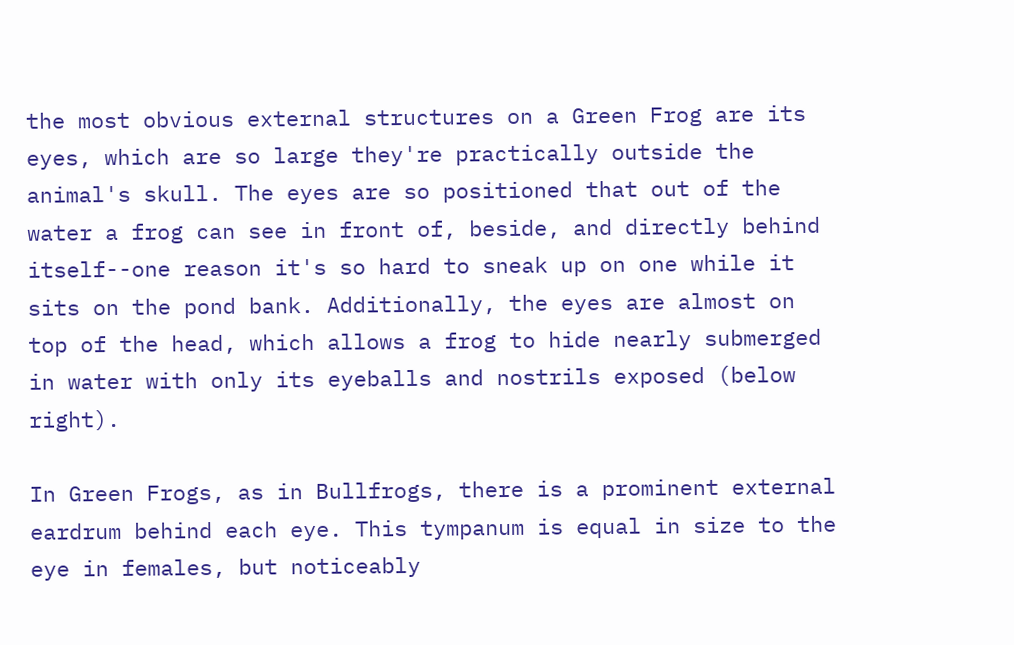the most obvious external structures on a Green Frog are its eyes, which are so large they're practically outside the animal's skull. The eyes are so positioned that out of the water a frog can see in front of, beside, and directly behind itself--one reason it's so hard to sneak up on one while it sits on the pond bank. Additionally, the eyes are almost on top of the head, which allows a frog to hide nearly submerged in water with only its eyeballs and nostrils exposed (below right).

In Green Frogs, as in Bullfrogs, there is a prominent external eardrum behind each eye. This tympanum is equal in size to the eye in females, but noticeably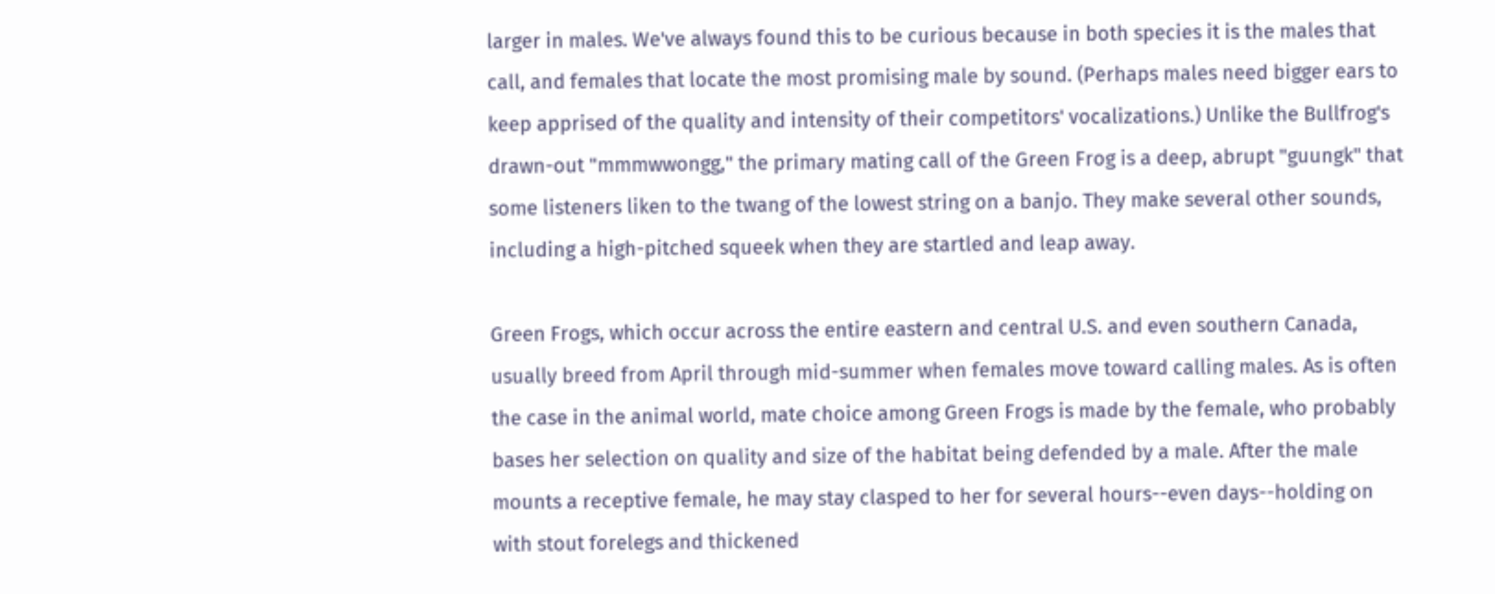larger in males. We've always found this to be curious because in both species it is the males that call, and females that locate the most promising male by sound. (Perhaps males need bigger ears to keep apprised of the quality and intensity of their competitors' vocalizations.) Unlike the Bullfrog's drawn-out "mmmwwongg," the primary mating call of the Green Frog is a deep, abrupt "guungk" that some listeners liken to the twang of the lowest string on a banjo. They make several other sounds, including a high-pitched squeek when they are startled and leap away.

Green Frogs, which occur across the entire eastern and central U.S. and even southern Canada, usually breed from April through mid-summer when females move toward calling males. As is often the case in the animal world, mate choice among Green Frogs is made by the female, who probably bases her selection on quality and size of the habitat being defended by a male. After the male mounts a receptive female, he may stay clasped to her for several hours--even days--holding on with stout forelegs and thickened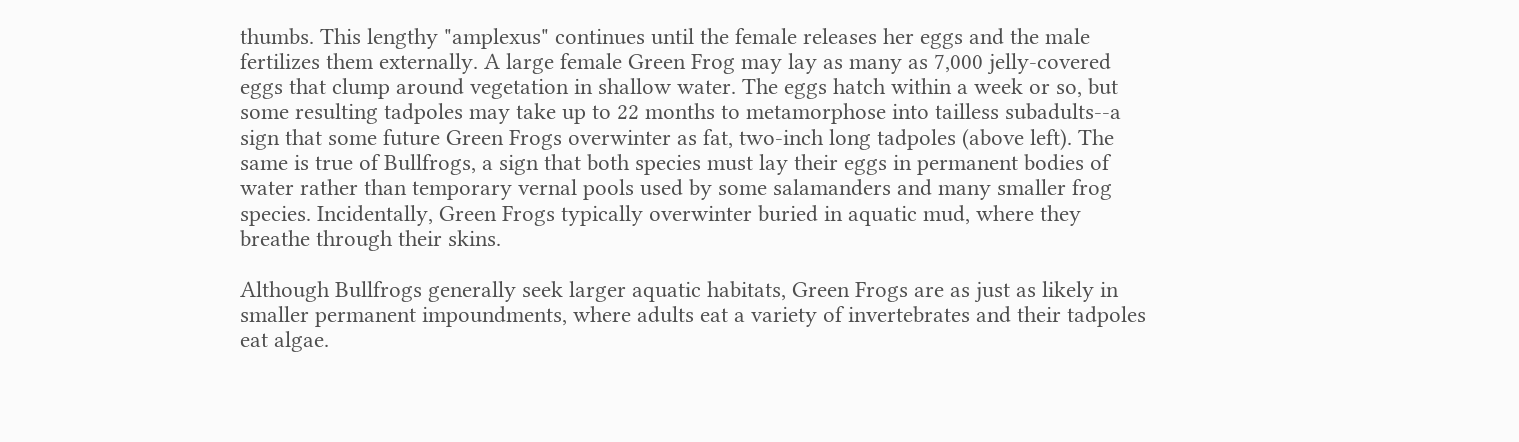thumbs. This lengthy "amplexus" continues until the female releases her eggs and the male fertilizes them externally. A large female Green Frog may lay as many as 7,000 jelly-covered eggs that clump around vegetation in shallow water. The eggs hatch within a week or so, but some resulting tadpoles may take up to 22 months to metamorphose into tailless subadults--a sign that some future Green Frogs overwinter as fat, two-inch long tadpoles (above left). The same is true of Bullfrogs, a sign that both species must lay their eggs in permanent bodies of water rather than temporary vernal pools used by some salamanders and many smaller frog species. Incidentally, Green Frogs typically overwinter buried in aquatic mud, where they breathe through their skins.

Although Bullfrogs generally seek larger aquatic habitats, Green Frogs are as just as likely in smaller permanent impoundments, where adults eat a variety of invertebrates and their tadpoles eat algae.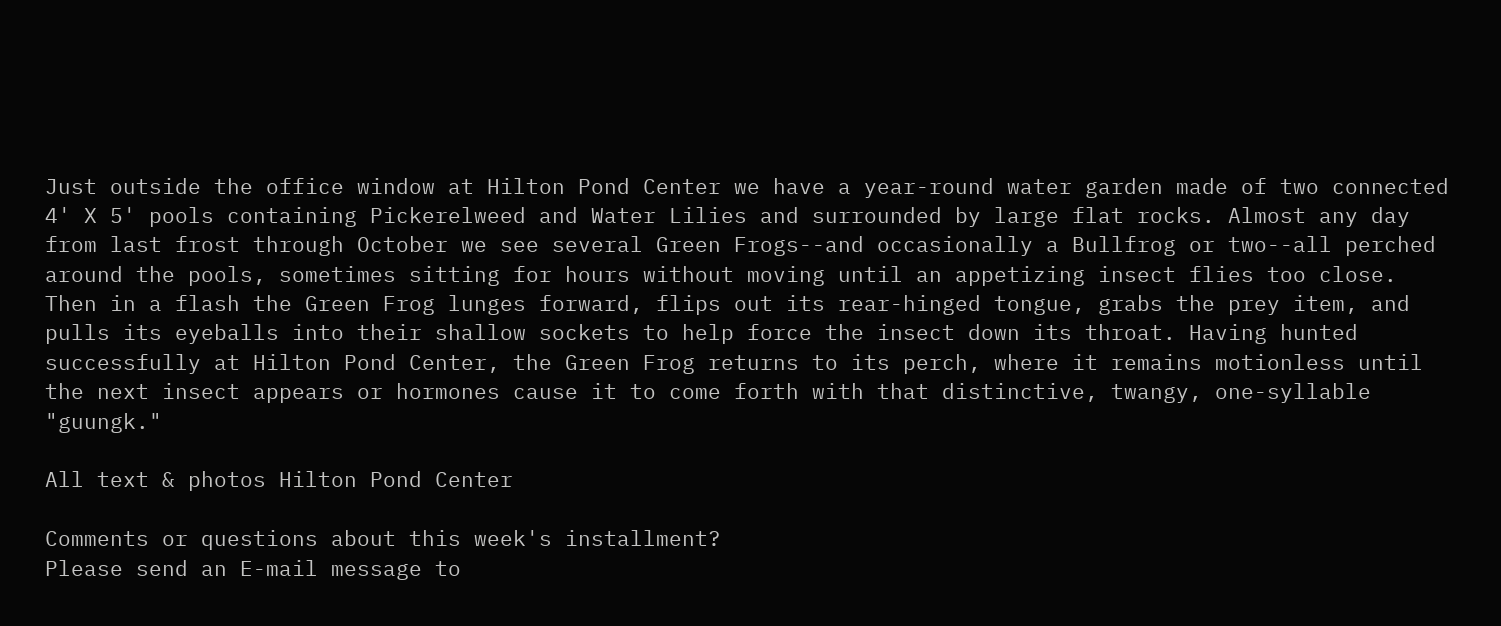Just outside the office window at Hilton Pond Center we have a year-round water garden made of two connected 4' X 5' pools containing Pickerelweed and Water Lilies and surrounded by large flat rocks. Almost any day from last frost through October we see several Green Frogs--and occasionally a Bullfrog or two--all perched around the pools, sometimes sitting for hours without moving until an appetizing insect flies too close. Then in a flash the Green Frog lunges forward, flips out its rear-hinged tongue, grabs the prey item, and pulls its eyeballs into their shallow sockets to help force the insect down its throat. Having hunted successfully at Hilton Pond Center, the Green Frog returns to its perch, where it remains motionless until the next insect appears or hormones cause it to come forth with that distinctive, twangy, one-syllable "guungk."

All text & photos Hilton Pond Center

Comments or questions about this week's installment?
Please send an E-mail message to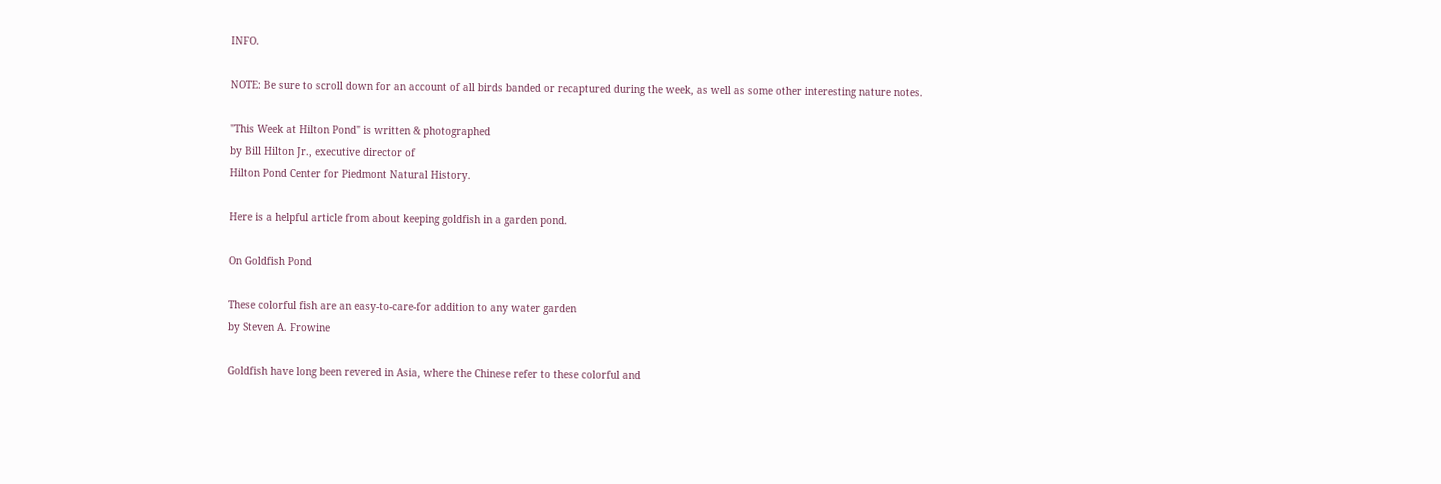INFO.

NOTE: Be sure to scroll down for an account of all birds banded or recaptured during the week, as well as some other interesting nature notes.

"This Week at Hilton Pond" is written & photographed
by Bill Hilton Jr., executive director of
Hilton Pond Center for Piedmont Natural History.

Here is a helpful article from about keeping goldfish in a garden pond.

On Goldfish Pond

These colorful fish are an easy-to-care-for addition to any water garden
by Steven A. Frowine

Goldfish have long been revered in Asia, where the Chinese refer to these colorful and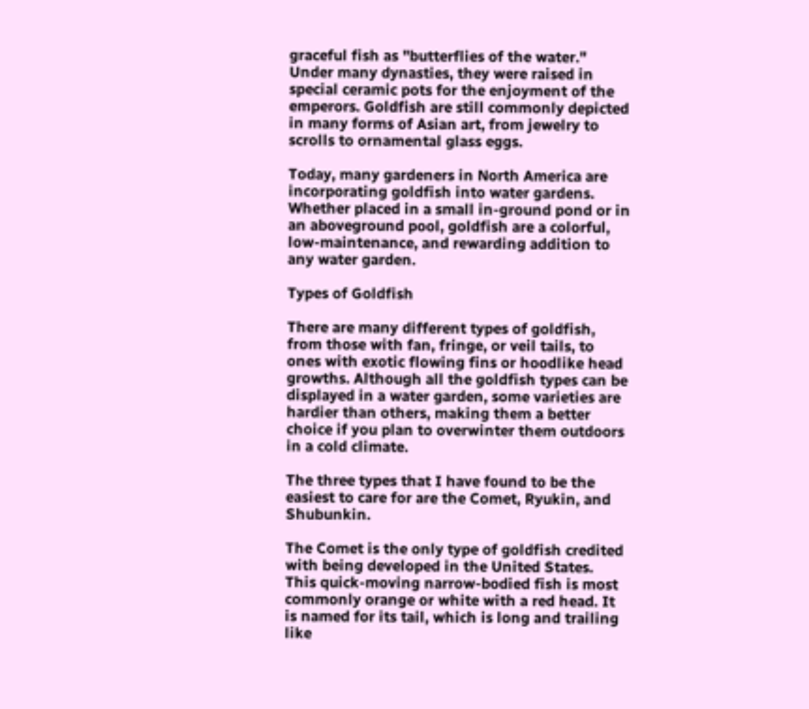graceful fish as "butterflies of the water." Under many dynasties, they were raised in special ceramic pots for the enjoyment of the emperors. Goldfish are still commonly depicted in many forms of Asian art, from jewelry to scrolls to ornamental glass eggs.

Today, many gardeners in North America are incorporating goldfish into water gardens. Whether placed in a small in-ground pond or in an aboveground pool, goldfish are a colorful, low-maintenance, and rewarding addition to any water garden.

Types of Goldfish

There are many different types of goldfish, from those with fan, fringe, or veil tails, to ones with exotic flowing fins or hoodlike head growths. Although all the goldfish types can be displayed in a water garden, some varieties are hardier than others, making them a better choice if you plan to overwinter them outdoors in a cold climate.

The three types that I have found to be the easiest to care for are the Comet, Ryukin, and Shubunkin.

The Comet is the only type of goldfish credited with being developed in the United States. This quick-moving narrow-bodied fish is most commonly orange or white with a red head. It is named for its tail, which is long and trailing like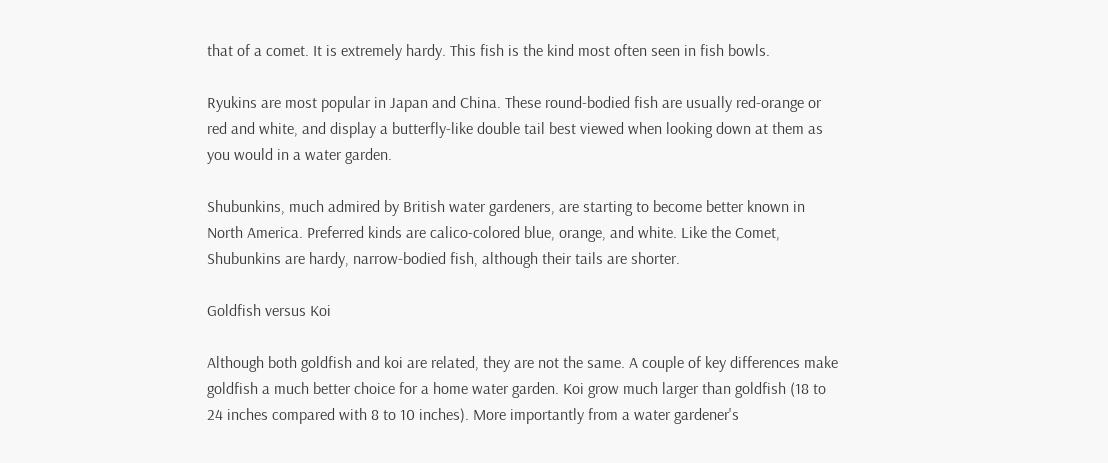that of a comet. It is extremely hardy. This fish is the kind most often seen in fish bowls.

Ryukins are most popular in Japan and China. These round-bodied fish are usually red-orange or red and white, and display a butterfly-like double tail best viewed when looking down at them as you would in a water garden.

Shubunkins, much admired by British water gardeners, are starting to become better known in North America. Preferred kinds are calico-colored blue, orange, and white. Like the Comet, Shubunkins are hardy, narrow-bodied fish, although their tails are shorter.

Goldfish versus Koi

Although both goldfish and koi are related, they are not the same. A couple of key differences make goldfish a much better choice for a home water garden. Koi grow much larger than goldfish (18 to 24 inches compared with 8 to 10 inches). More importantly from a water gardener's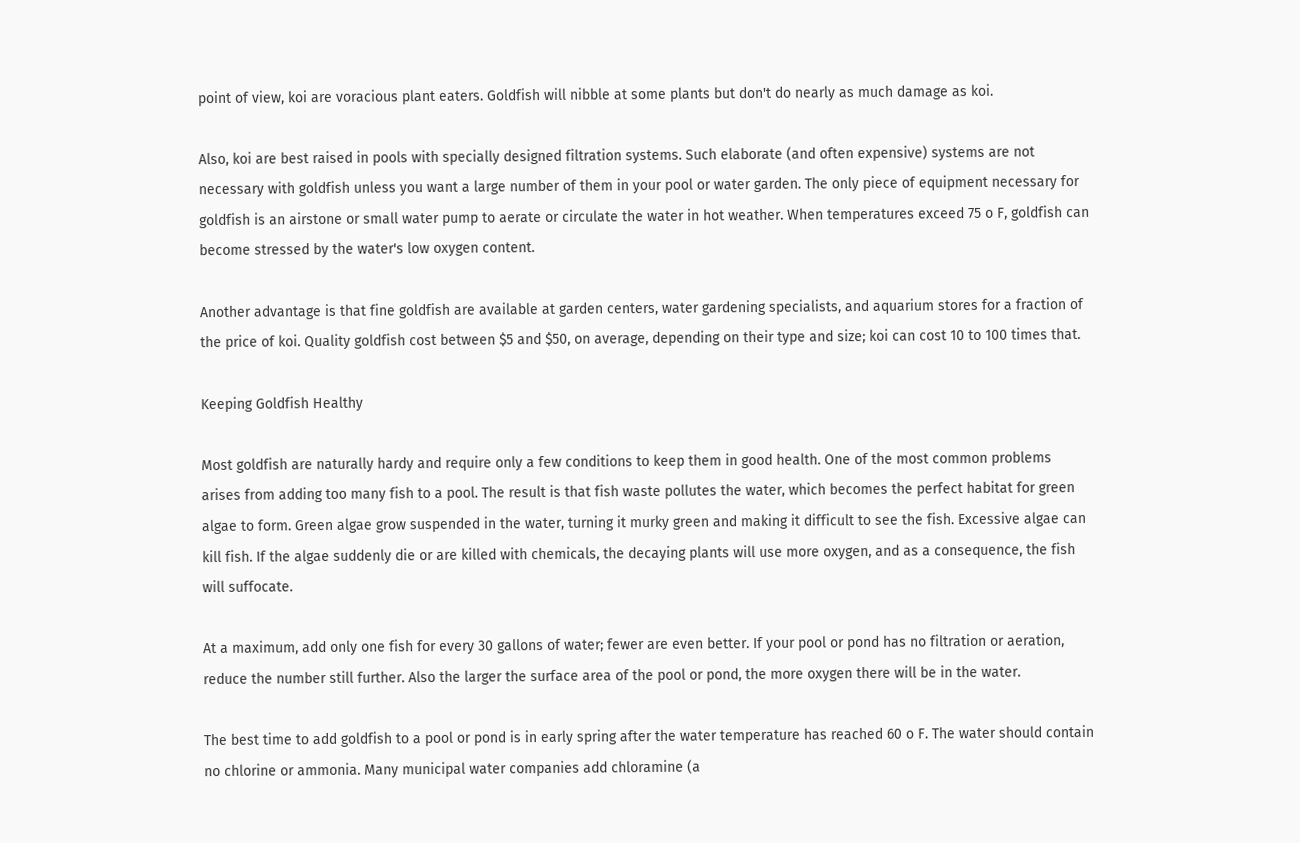point of view, koi are voracious plant eaters. Goldfish will nibble at some plants but don't do nearly as much damage as koi.

Also, koi are best raised in pools with specially designed filtration systems. Such elaborate (and often expensive) systems are not necessary with goldfish unless you want a large number of them in your pool or water garden. The only piece of equipment necessary for goldfish is an airstone or small water pump to aerate or circulate the water in hot weather. When temperatures exceed 75 o F, goldfish can become stressed by the water's low oxygen content.

Another advantage is that fine goldfish are available at garden centers, water gardening specialists, and aquarium stores for a fraction of the price of koi. Quality goldfish cost between $5 and $50, on average, depending on their type and size; koi can cost 10 to 100 times that.

Keeping Goldfish Healthy

Most goldfish are naturally hardy and require only a few conditions to keep them in good health. One of the most common problems arises from adding too many fish to a pool. The result is that fish waste pollutes the water, which becomes the perfect habitat for green algae to form. Green algae grow suspended in the water, turning it murky green and making it difficult to see the fish. Excessive algae can kill fish. If the algae suddenly die or are killed with chemicals, the decaying plants will use more oxygen, and as a consequence, the fish will suffocate.

At a maximum, add only one fish for every 30 gallons of water; fewer are even better. If your pool or pond has no filtration or aeration, reduce the number still further. Also the larger the surface area of the pool or pond, the more oxygen there will be in the water.

The best time to add goldfish to a pool or pond is in early spring after the water temperature has reached 60 o F. The water should contain no chlorine or ammonia. Many municipal water companies add chloramine (a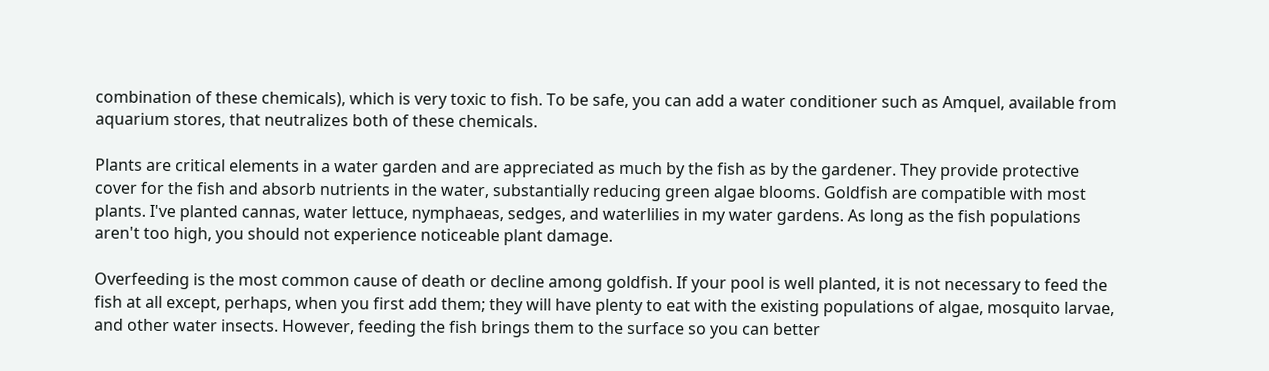combination of these chemicals), which is very toxic to fish. To be safe, you can add a water conditioner such as Amquel, available from aquarium stores, that neutralizes both of these chemicals.

Plants are critical elements in a water garden and are appreciated as much by the fish as by the gardener. They provide protective cover for the fish and absorb nutrients in the water, substantially reducing green algae blooms. Goldfish are compatible with most plants. I've planted cannas, water lettuce, nymphaeas, sedges, and waterlilies in my water gardens. As long as the fish populations aren't too high, you should not experience noticeable plant damage.

Overfeeding is the most common cause of death or decline among goldfish. If your pool is well planted, it is not necessary to feed the fish at all except, perhaps, when you first add them; they will have plenty to eat with the existing populations of algae, mosquito larvae, and other water insects. However, feeding the fish brings them to the surface so you can better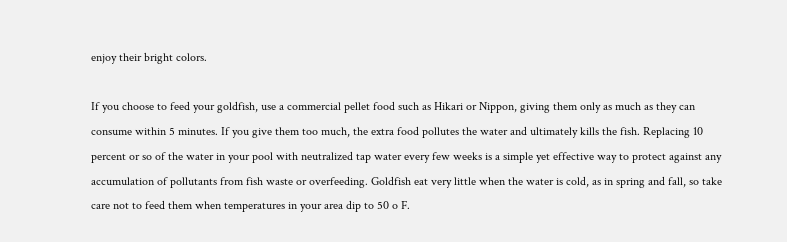enjoy their bright colors.

If you choose to feed your goldfish, use a commercial pellet food such as Hikari or Nippon, giving them only as much as they can consume within 5 minutes. If you give them too much, the extra food pollutes the water and ultimately kills the fish. Replacing 10 percent or so of the water in your pool with neutralized tap water every few weeks is a simple yet effective way to protect against any accumulation of pollutants from fish waste or overfeeding. Goldfish eat very little when the water is cold, as in spring and fall, so take care not to feed them when temperatures in your area dip to 50 o F.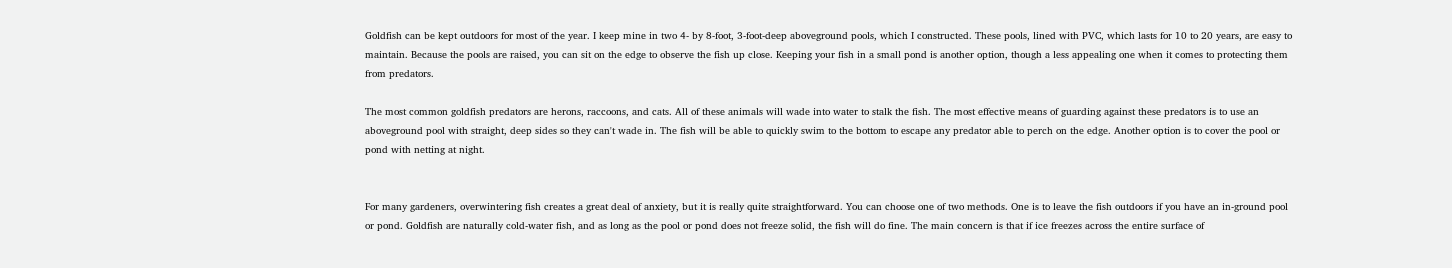Goldfish can be kept outdoors for most of the year. I keep mine in two 4- by 8-foot, 3-foot-deep aboveground pools, which I constructed. These pools, lined with PVC, which lasts for 10 to 20 years, are easy to maintain. Because the pools are raised, you can sit on the edge to observe the fish up close. Keeping your fish in a small pond is another option, though a less appealing one when it comes to protecting them from predators.

The most common goldfish predators are herons, raccoons, and cats. All of these animals will wade into water to stalk the fish. The most effective means of guarding against these predators is to use an aboveground pool with straight, deep sides so they can't wade in. The fish will be able to quickly swim to the bottom to escape any predator able to perch on the edge. Another option is to cover the pool or pond with netting at night.


For many gardeners, overwintering fish creates a great deal of anxiety, but it is really quite straightforward. You can choose one of two methods. One is to leave the fish outdoors if you have an in-ground pool or pond. Goldfish are naturally cold-water fish, and as long as the pool or pond does not freeze solid, the fish will do fine. The main concern is that if ice freezes across the entire surface of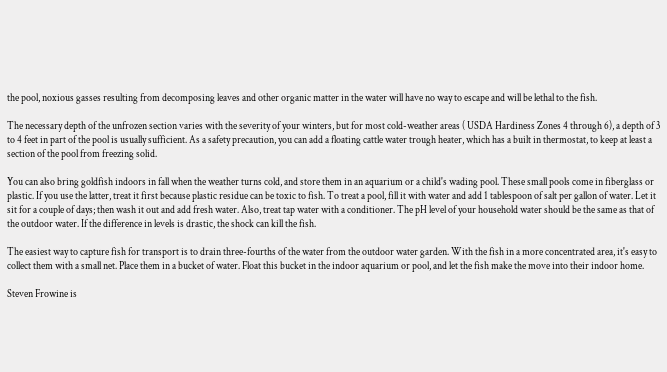the pool, noxious gasses resulting from decomposing leaves and other organic matter in the water will have no way to escape and will be lethal to the fish.

The necessary depth of the unfrozen section varies with the severity of your winters, but for most cold-weather areas ( USDA Hardiness Zones 4 through 6), a depth of 3 to 4 feet in part of the pool is usually sufficient. As a safety precaution, you can add a floating cattle water trough heater, which has a built in thermostat, to keep at least a section of the pool from freezing solid.

You can also bring goldfish indoors in fall when the weather turns cold, and store them in an aquarium or a child's wading pool. These small pools come in fiberglass or plastic. If you use the latter, treat it first because plastic residue can be toxic to fish. To treat a pool, fill it with water and add 1 tablespoon of salt per gallon of water. Let it sit for a couple of days; then wash it out and add fresh water. Also, treat tap water with a conditioner. The pH level of your household water should be the same as that of the outdoor water. If the difference in levels is drastic, the shock can kill the fish.

The easiest way to capture fish for transport is to drain three-fourths of the water from the outdoor water garden. With the fish in a more concentrated area, it's easy to collect them with a small net. Place them in a bucket of water. Float this bucket in the indoor aquarium or pool, and let the fish make the move into their indoor home.

Steven Frowine is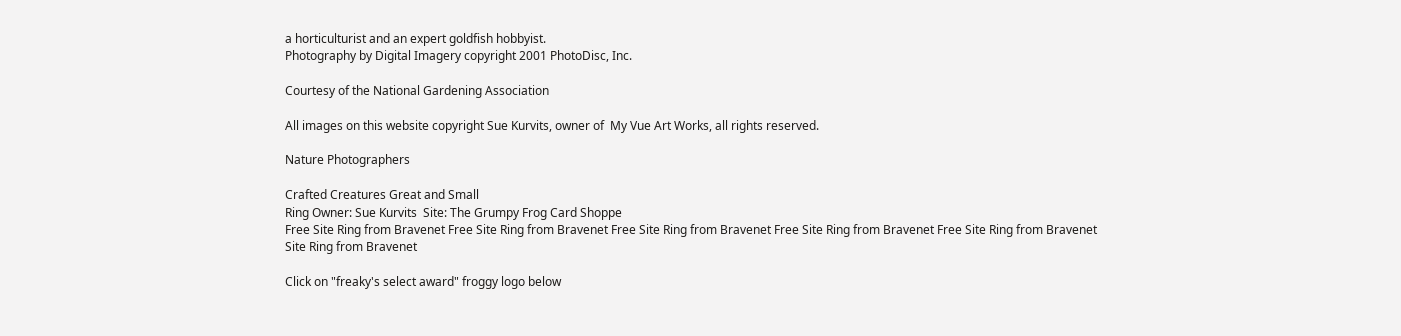a horticulturist and an expert goldfish hobbyist.
Photography by Digital Imagery copyright 2001 PhotoDisc, Inc.

Courtesy of the National Gardening Association

All images on this website copyright Sue Kurvits, owner of  My Vue Art Works, all rights reserved.

Nature Photographers

Crafted Creatures Great and Small
Ring Owner: Sue Kurvits  Site: The Grumpy Frog Card Shoppe
Free Site Ring from Bravenet Free Site Ring from Bravenet Free Site Ring from Bravenet Free Site Ring from Bravenet Free Site Ring from Bravenet
Site Ring from Bravenet

Click on "freaky's select award" froggy logo below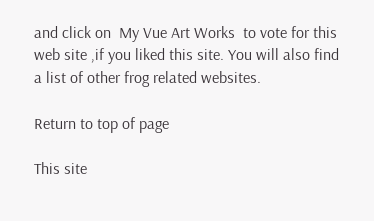and click on  My Vue Art Works  to vote for this web site ,if you liked this site. You will also find a list of other frog related websites.

Return to top of page

This site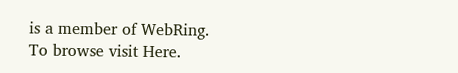is a member of WebRing.
To browse visit Here.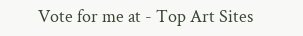Vote for me at - Top Art Sites